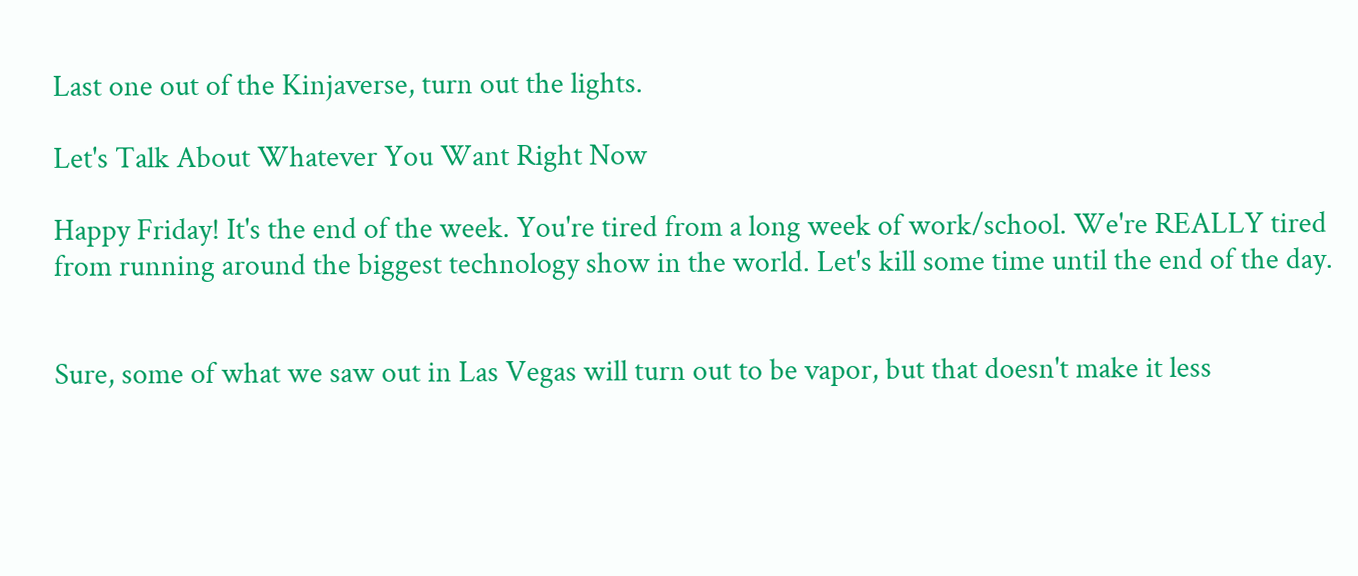Last one out of the Kinjaverse, turn out the lights.

Let's Talk About Whatever You Want Right Now

Happy Friday! It's the end of the week. You're tired from a long week of work/school. We're REALLY tired from running around the biggest technology show in the world. Let's kill some time until the end of the day.


Sure, some of what we saw out in Las Vegas will turn out to be vapor, but that doesn't make it less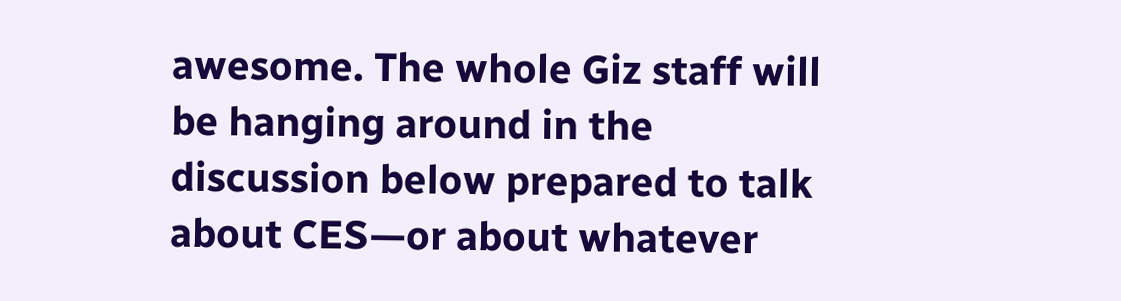awesome. The whole Giz staff will be hanging around in the discussion below prepared to talk about CES—or about whatever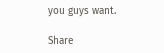you guys want.

Share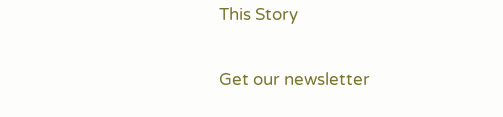This Story

Get our newsletter